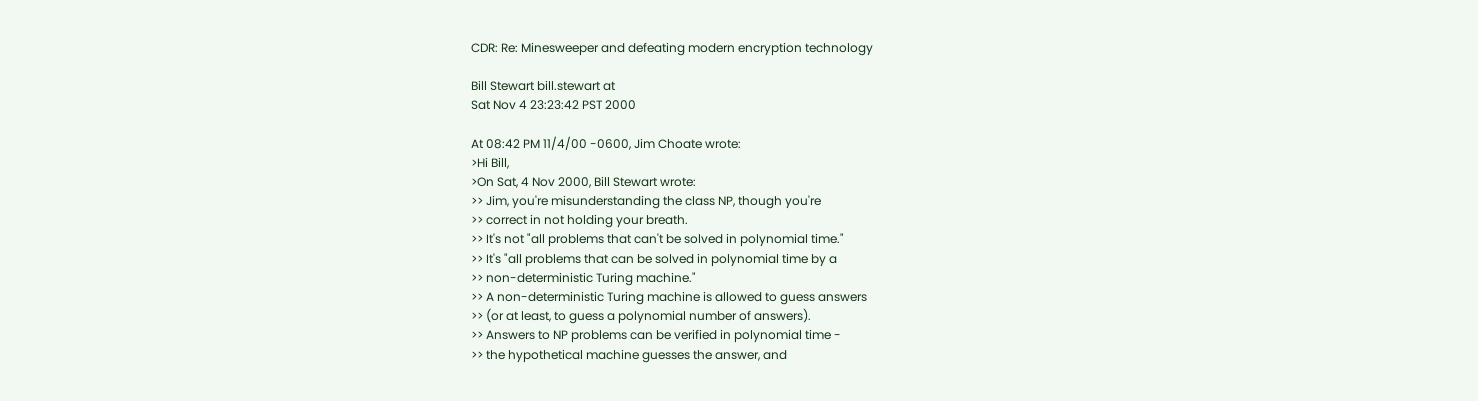CDR: Re: Minesweeper and defeating modern encryption technology

Bill Stewart bill.stewart at
Sat Nov 4 23:23:42 PST 2000

At 08:42 PM 11/4/00 -0600, Jim Choate wrote:
>Hi Bill,
>On Sat, 4 Nov 2000, Bill Stewart wrote:
>> Jim, you're misunderstanding the class NP, though you're
>> correct in not holding your breath.
>> It's not "all problems that can't be solved in polynomial time."
>> It's "all problems that can be solved in polynomial time by a
>> non-deterministic Turing machine."
>> A non-deterministic Turing machine is allowed to guess answers
>> (or at least, to guess a polynomial number of answers).
>> Answers to NP problems can be verified in polynomial time -
>> the hypothetical machine guesses the answer, and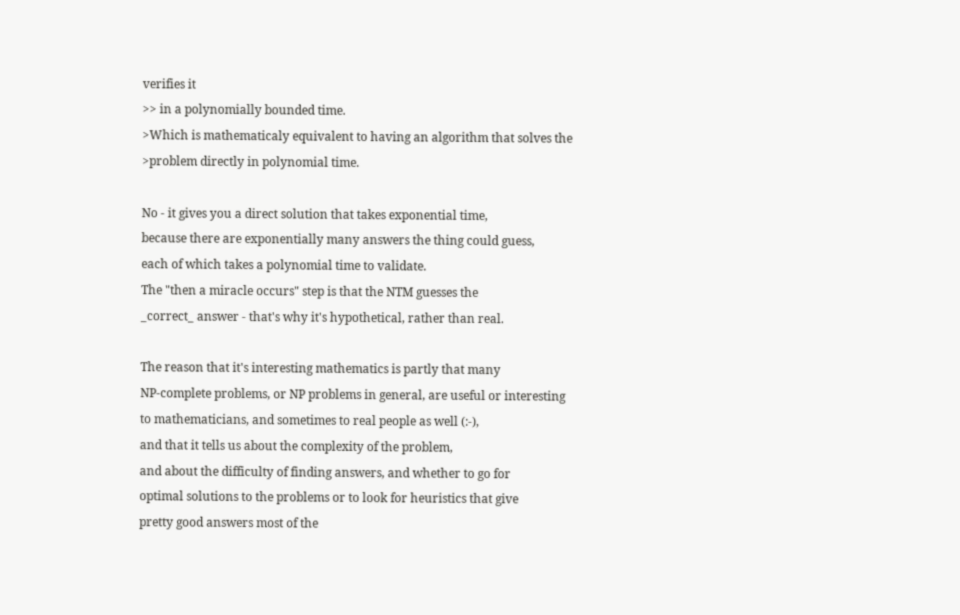verifies it
>> in a polynomially bounded time.
>Which is mathematicaly equivalent to having an algorithm that solves the
>problem directly in polynomial time.

No - it gives you a direct solution that takes exponential time,
because there are exponentially many answers the thing could guess,
each of which takes a polynomial time to validate.
The "then a miracle occurs" step is that the NTM guesses the
_correct_ answer - that's why it's hypothetical, rather than real.

The reason that it's interesting mathematics is partly that many
NP-complete problems, or NP problems in general, are useful or interesting
to mathematicians, and sometimes to real people as well (:-),
and that it tells us about the complexity of the problem,
and about the difficulty of finding answers, and whether to go for
optimal solutions to the problems or to look for heuristics that give
pretty good answers most of the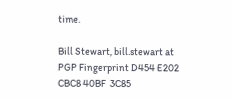time.

Bill Stewart, bill.stewart at
PGP Fingerprint D454 E202 CBC8 40BF  3C85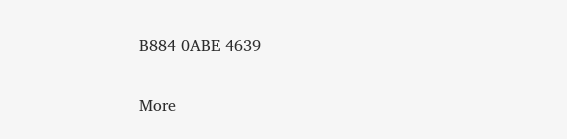B884 0ABE 4639

More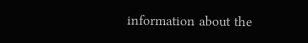information about the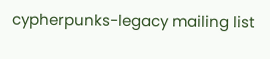cypherpunks-legacy mailing list